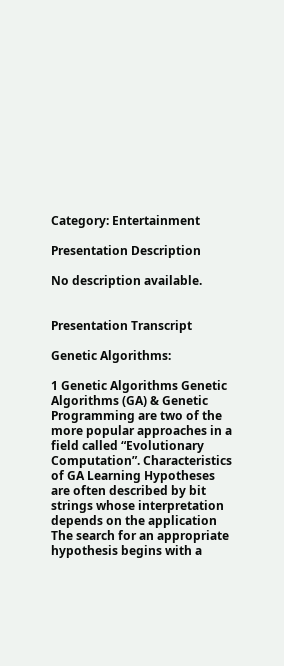Category: Entertainment

Presentation Description

No description available.


Presentation Transcript

Genetic Algorithms:

1 Genetic Algorithms Genetic Algorithms (GA) & Genetic Programming are two of the more popular approaches in a field called “Evolutionary Computation”. Characteristics of GA Learning Hypotheses are often described by bit strings whose interpretation depends on the application The search for an appropriate hypothesis begins with a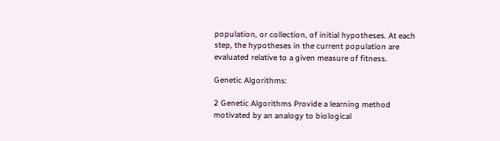population, or collection, of initial hypotheses. At each step, the hypotheses in the current population are evaluated relative to a given measure of fitness.

Genetic Algorithms:

2 Genetic Algorithms Provide a learning method motivated by an analogy to biological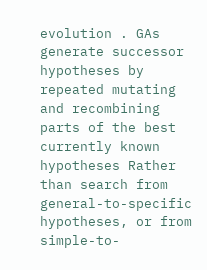evolution . GAs generate successor hypotheses by repeated mutating and recombining parts of the best currently known hypotheses Rather than search from general-to-specific hypotheses, or from simple-to-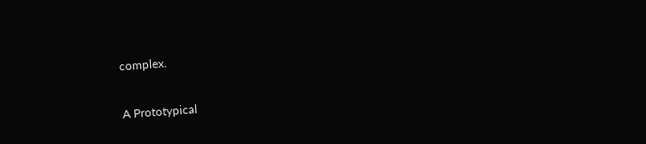complex.

A Prototypical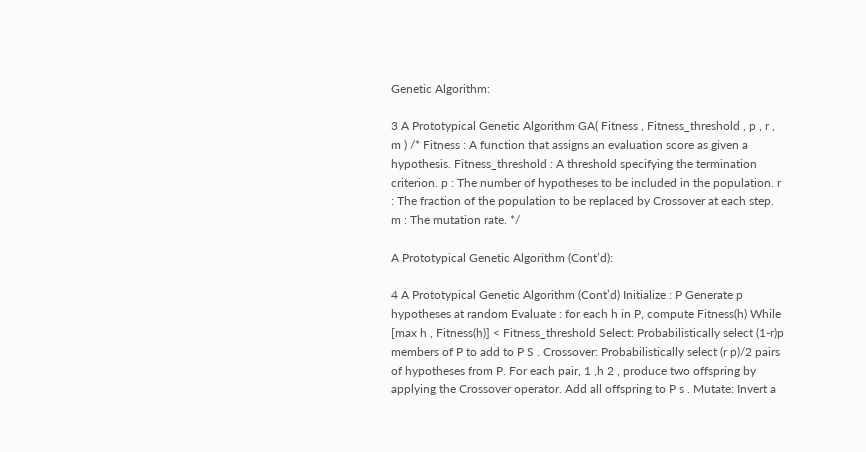Genetic Algorithm:

3 A Prototypical Genetic Algorithm GA( Fitness , Fitness_threshold , p , r , m ) /* Fitness : A function that assigns an evaluation score as given a hypothesis. Fitness_threshold : A threshold specifying the termination criterion. p : The number of hypotheses to be included in the population. r : The fraction of the population to be replaced by Crossover at each step. m : The mutation rate. */

A Prototypical Genetic Algorithm (Cont’d):

4 A Prototypical Genetic Algorithm (Cont’d) Initialize : P Generate p hypotheses at random Evaluate : for each h in P, compute Fitness(h) While [max h , Fitness(h)] < Fitness_threshold Select: Probabilistically select (1-r)p members of P to add to P S . Crossover: Probabilistically select (r p)/2 pairs of hypotheses from P. For each pair, 1 ,h 2 , produce two offspring by applying the Crossover operator. Add all offspring to P s . Mutate: Invert a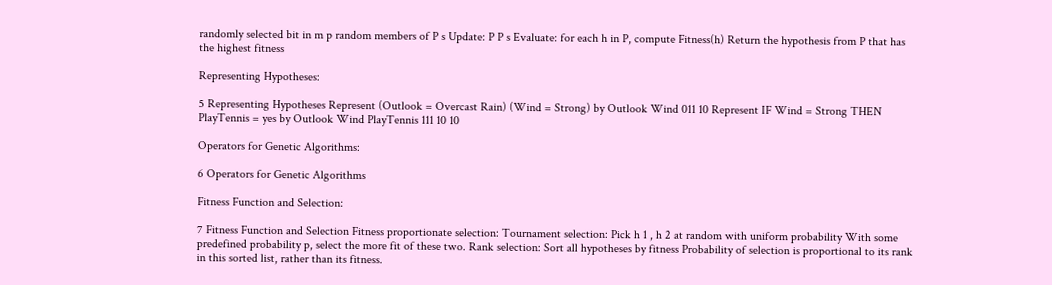randomly selected bit in m p random members of P s Update: P P s Evaluate: for each h in P, compute Fitness(h) Return the hypothesis from P that has the highest fitness

Representing Hypotheses:

5 Representing Hypotheses Represent (Outlook = Overcast Rain) (Wind = Strong) by Outlook Wind 011 10 Represent IF Wind = Strong THEN PlayTennis = yes by Outlook Wind PlayTennis 111 10 10

Operators for Genetic Algorithms:

6 Operators for Genetic Algorithms

Fitness Function and Selection:

7 Fitness Function and Selection Fitness proportionate selection: Tournament selection: Pick h 1 , h 2 at random with uniform probability With some predefined probability p, select the more fit of these two. Rank selection: Sort all hypotheses by fitness Probability of selection is proportional to its rank in this sorted list, rather than its fitness.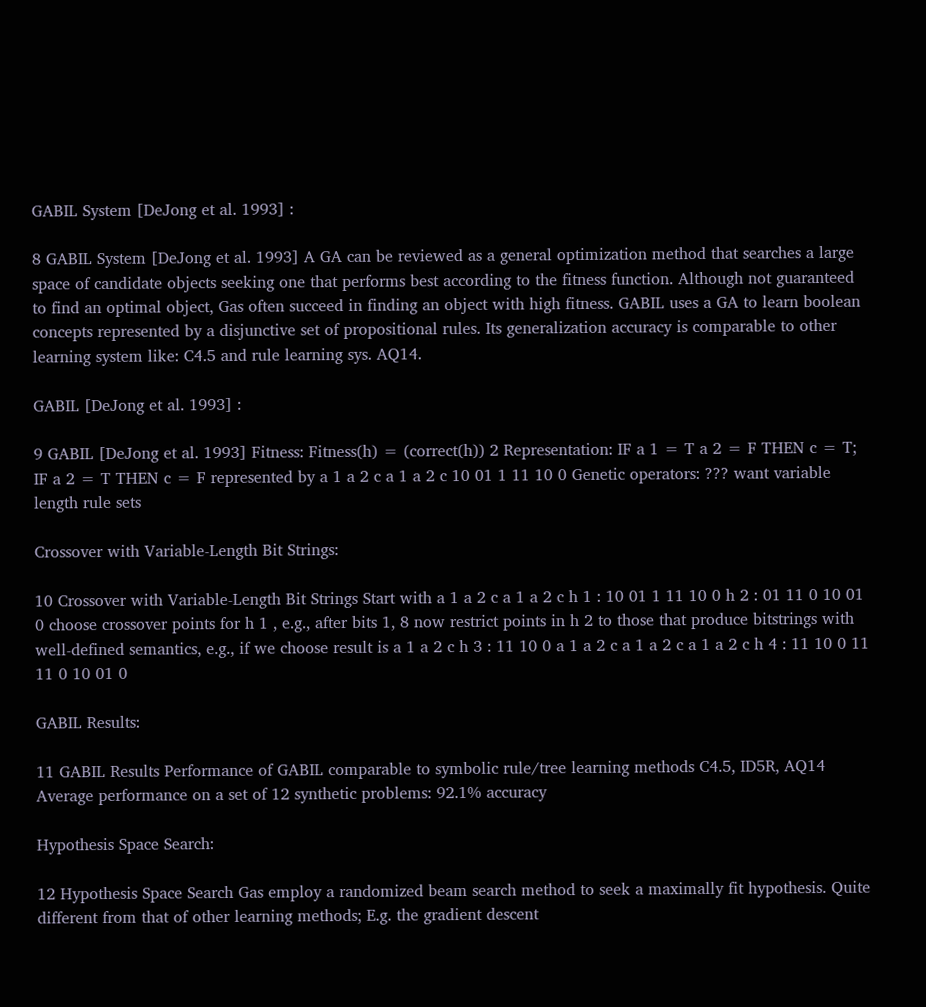GABIL System [DeJong et al. 1993] :

8 GABIL System [DeJong et al. 1993] A GA can be reviewed as a general optimization method that searches a large space of candidate objects seeking one that performs best according to the fitness function. Although not guaranteed to find an optimal object, Gas often succeed in finding an object with high fitness. GABIL uses a GA to learn boolean concepts represented by a disjunctive set of propositional rules. Its generalization accuracy is comparable to other learning system like: C4.5 and rule learning sys. AQ14.

GABIL [DeJong et al. 1993] :

9 GABIL [DeJong et al. 1993] Fitness: Fitness(h) = (correct(h)) 2 Representation: IF a 1 = T a 2 = F THEN c = T; IF a 2 = T THEN c = F represented by a 1 a 2 c a 1 a 2 c 10 01 1 11 10 0 Genetic operators: ??? want variable length rule sets

Crossover with Variable-Length Bit Strings:

10 Crossover with Variable-Length Bit Strings Start with a 1 a 2 c a 1 a 2 c h 1 : 10 01 1 11 10 0 h 2 : 01 11 0 10 01 0 choose crossover points for h 1 , e.g., after bits 1, 8 now restrict points in h 2 to those that produce bitstrings with well-defined semantics, e.g., if we choose result is a 1 a 2 c h 3 : 11 10 0 a 1 a 2 c a 1 a 2 c a 1 a 2 c h 4 : 11 10 0 11 11 0 10 01 0

GABIL Results:

11 GABIL Results Performance of GABIL comparable to symbolic rule/tree learning methods C4.5, ID5R, AQ14 Average performance on a set of 12 synthetic problems: 92.1% accuracy

Hypothesis Space Search:

12 Hypothesis Space Search Gas employ a randomized beam search method to seek a maximally fit hypothesis. Quite different from that of other learning methods; E.g. the gradient descent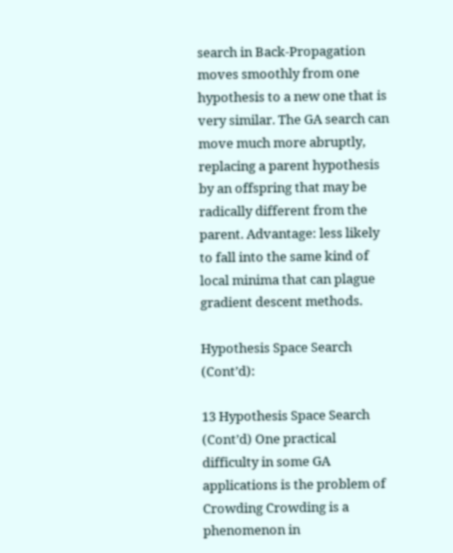search in Back-Propagation moves smoothly from one hypothesis to a new one that is very similar. The GA search can move much more abruptly, replacing a parent hypothesis by an offspring that may be radically different from the parent. Advantage: less likely to fall into the same kind of local minima that can plague gradient descent methods.

Hypothesis Space Search (Cont’d):

13 Hypothesis Space Search (Cont’d) One practical difficulty in some GA applications is the problem of Crowding Crowding is a phenomenon in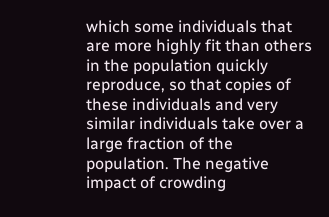which some individuals that are more highly fit than others in the population quickly reproduce, so that copies of these individuals and very similar individuals take over a large fraction of the population. The negative impact of crowding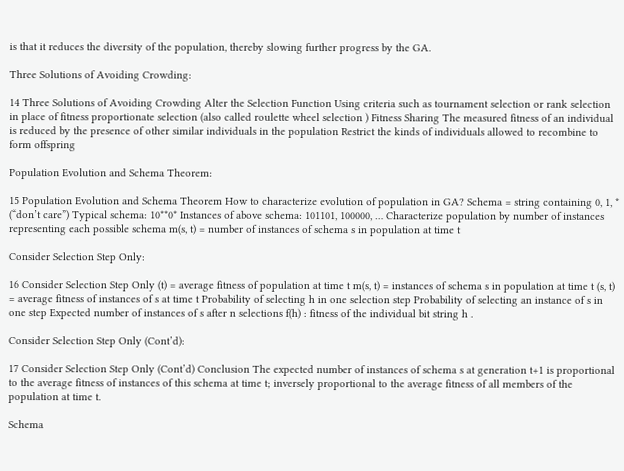is that it reduces the diversity of the population, thereby slowing further progress by the GA.

Three Solutions of Avoiding Crowding:

14 Three Solutions of Avoiding Crowding Alter the Selection Function Using criteria such as tournament selection or rank selection in place of fitness proportionate selection (also called roulette wheel selection ) Fitness Sharing The measured fitness of an individual is reduced by the presence of other similar individuals in the population Restrict the kinds of individuals allowed to recombine to form offspring

Population Evolution and Schema Theorem:

15 Population Evolution and Schema Theorem How to characterize evolution of population in GA? Schema = string containing 0, 1, * (“don’t care”) Typical schema: 10**0* Instances of above schema: 101101, 100000, … Characterize population by number of instances representing each possible schema m(s, t) = number of instances of schema s in population at time t

Consider Selection Step Only:

16 Consider Selection Step Only (t) = average fitness of population at time t m(s, t) = instances of schema s in population at time t (s, t) = average fitness of instances of s at time t Probability of selecting h in one selection step Probability of selecting an instance of s in one step Expected number of instances of s after n selections f(h) : fitness of the individual bit string h .

Consider Selection Step Only (Cont’d):

17 Consider Selection Step Only (Cont’d) Conclusion The expected number of instances of schema s at generation t+1 is proportional to the average fitness of instances of this schema at time t; inversely proportional to the average fitness of all members of the population at time t.

Schema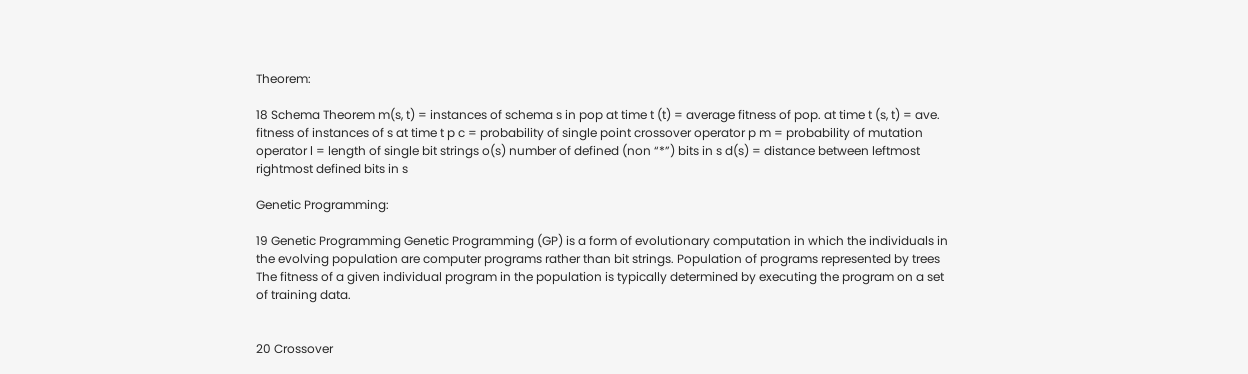Theorem:

18 Schema Theorem m(s, t) = instances of schema s in pop at time t (t) = average fitness of pop. at time t (s, t) = ave. fitness of instances of s at time t p c = probability of single point crossover operator p m = probability of mutation operator l = length of single bit strings o(s) number of defined (non “*”) bits in s d(s) = distance between leftmost rightmost defined bits in s

Genetic Programming:

19 Genetic Programming Genetic Programming (GP) is a form of evolutionary computation in which the individuals in the evolving population are computer programs rather than bit strings. Population of programs represented by trees The fitness of a given individual program in the population is typically determined by executing the program on a set of training data.


20 Crossover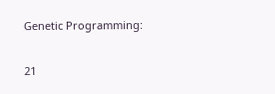Genetic Programming:

21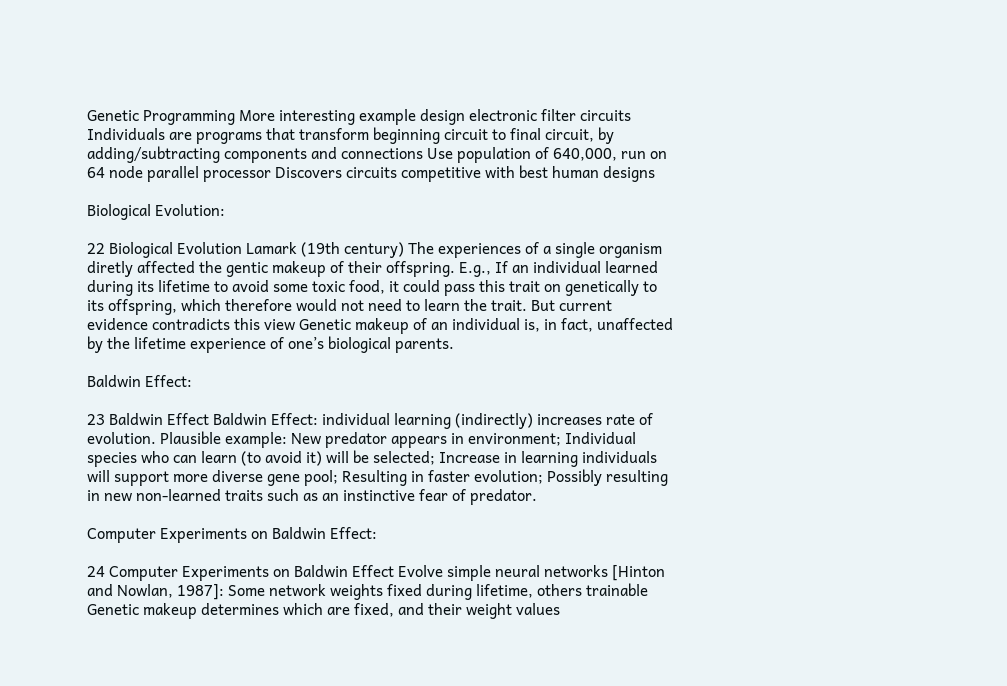Genetic Programming More interesting example design electronic filter circuits Individuals are programs that transform beginning circuit to final circuit, by adding/subtracting components and connections Use population of 640,000, run on 64 node parallel processor Discovers circuits competitive with best human designs

Biological Evolution:

22 Biological Evolution Lamark (19th century) The experiences of a single organism diretly affected the gentic makeup of their offspring. E.g., If an individual learned during its lifetime to avoid some toxic food, it could pass this trait on genetically to its offspring, which therefore would not need to learn the trait. But current evidence contradicts this view Genetic makeup of an individual is, in fact, unaffected by the lifetime experience of one’s biological parents.

Baldwin Effect:

23 Baldwin Effect Baldwin Effect: individual learning (indirectly) increases rate of evolution. Plausible example: New predator appears in environment; Individual species who can learn (to avoid it) will be selected; Increase in learning individuals will support more diverse gene pool; Resulting in faster evolution; Possibly resulting in new non-learned traits such as an instinctive fear of predator.

Computer Experiments on Baldwin Effect:

24 Computer Experiments on Baldwin Effect Evolve simple neural networks [Hinton and Nowlan, 1987]: Some network weights fixed during lifetime, others trainable Genetic makeup determines which are fixed, and their weight values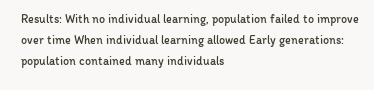Results: With no individual learning, population failed to improve over time When individual learning allowed Early generations: population contained many individuals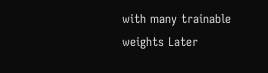with many trainable weights Later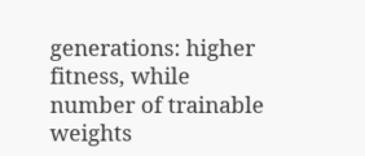generations: higher fitness, while number of trainable weights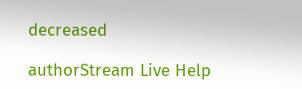decreased

authorStream Live Help